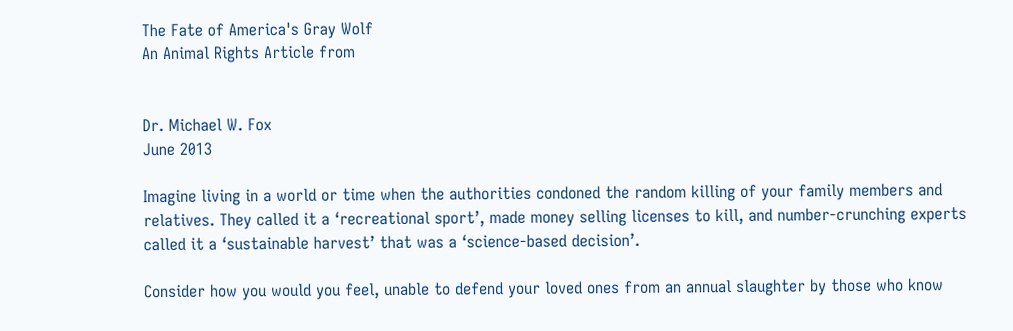The Fate of America's Gray Wolf
An Animal Rights Article from


Dr. Michael W. Fox
June 2013

Imagine living in a world or time when the authorities condoned the random killing of your family members and relatives. They called it a ‘recreational sport’, made money selling licenses to kill, and number-crunching experts called it a ‘sustainable harvest’ that was a ‘science-based decision’.

Consider how you would you feel, unable to defend your loved ones from an annual slaughter by those who know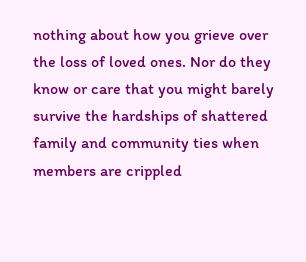nothing about how you grieve over the loss of loved ones. Nor do they know or care that you might barely survive the hardships of shattered family and community ties when members are crippled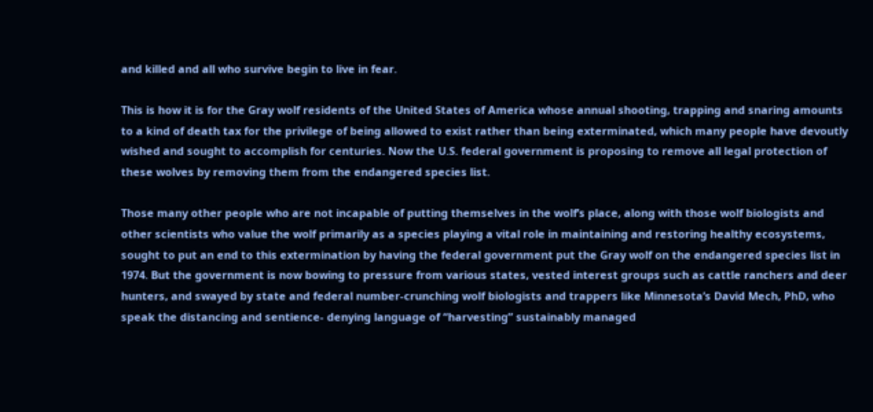and killed and all who survive begin to live in fear.

This is how it is for the Gray wolf residents of the United States of America whose annual shooting, trapping and snaring amounts to a kind of death tax for the privilege of being allowed to exist rather than being exterminated, which many people have devoutly wished and sought to accomplish for centuries. Now the U.S. federal government is proposing to remove all legal protection of these wolves by removing them from the endangered species list.

Those many other people who are not incapable of putting themselves in the wolf’s place, along with those wolf biologists and other scientists who value the wolf primarily as a species playing a vital role in maintaining and restoring healthy ecosystems, sought to put an end to this extermination by having the federal government put the Gray wolf on the endangered species list in 1974. But the government is now bowing to pressure from various states, vested interest groups such as cattle ranchers and deer hunters, and swayed by state and federal number-crunching wolf biologists and trappers like Minnesota’s David Mech, PhD, who speak the distancing and sentience- denying language of “harvesting” sustainably managed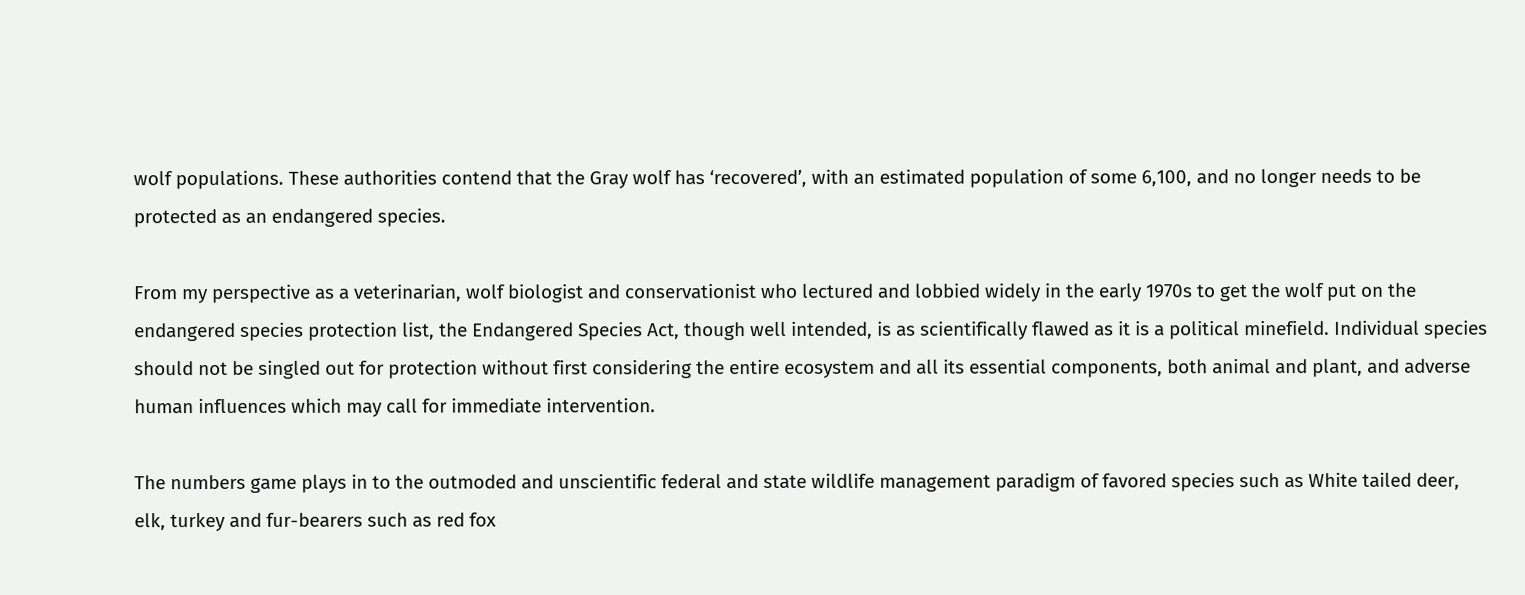wolf populations. These authorities contend that the Gray wolf has ‘recovered’, with an estimated population of some 6,100, and no longer needs to be protected as an endangered species.

From my perspective as a veterinarian, wolf biologist and conservationist who lectured and lobbied widely in the early 1970s to get the wolf put on the endangered species protection list, the Endangered Species Act, though well intended, is as scientifically flawed as it is a political minefield. Individual species should not be singled out for protection without first considering the entire ecosystem and all its essential components, both animal and plant, and adverse human influences which may call for immediate intervention.

The numbers game plays in to the outmoded and unscientific federal and state wildlife management paradigm of favored species such as White tailed deer, elk, turkey and fur-bearers such as red fox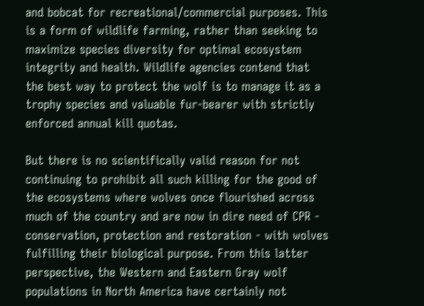and bobcat for recreational/commercial purposes. This is a form of wildlife farming, rather than seeking to maximize species diversity for optimal ecosystem integrity and health. Wildlife agencies contend that the best way to protect the wolf is to manage it as a trophy species and valuable fur-bearer with strictly enforced annual kill quotas.

But there is no scientifically valid reason for not continuing to prohibit all such killing for the good of the ecosystems where wolves once flourished across much of the country and are now in dire need of CPR - conservation, protection and restoration - with wolves fulfilling their biological purpose. From this latter perspective, the Western and Eastern Gray wolf populations in North America have certainly not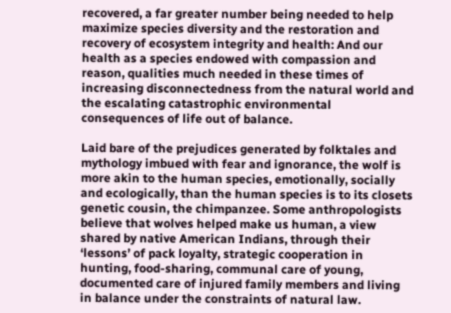recovered, a far greater number being needed to help maximize species diversity and the restoration and recovery of ecosystem integrity and health: And our health as a species endowed with compassion and reason, qualities much needed in these times of increasing disconnectedness from the natural world and the escalating catastrophic environmental consequences of life out of balance.

Laid bare of the prejudices generated by folktales and mythology imbued with fear and ignorance, the wolf is more akin to the human species, emotionally, socially and ecologically, than the human species is to its closets genetic cousin, the chimpanzee. Some anthropologists believe that wolves helped make us human, a view shared by native American Indians, through their ‘lessons’ of pack loyalty, strategic cooperation in hunting, food-sharing, communal care of young, documented care of injured family members and living in balance under the constraints of natural law.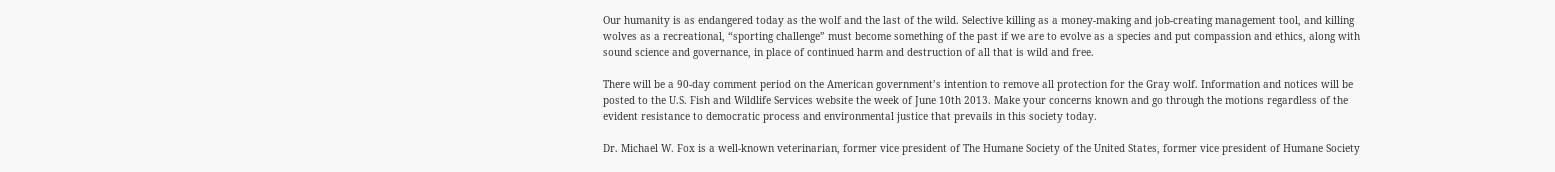Our humanity is as endangered today as the wolf and the last of the wild. Selective killing as a money-making and job-creating management tool, and killing wolves as a recreational, “sporting challenge” must become something of the past if we are to evolve as a species and put compassion and ethics, along with sound science and governance, in place of continued harm and destruction of all that is wild and free.

There will be a 90-day comment period on the American government’s intention to remove all protection for the Gray wolf. Information and notices will be posted to the U.S. Fish and Wildlife Services website the week of June 10th 2013. Make your concerns known and go through the motions regardless of the evident resistance to democratic process and environmental justice that prevails in this society today.

Dr. Michael W. Fox is a well-known veterinarian, former vice president of The Humane Society of the United States, former vice president of Humane Society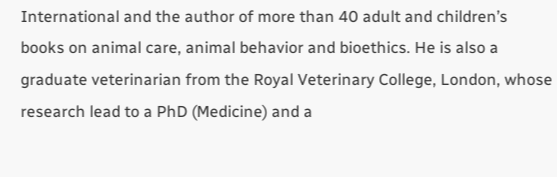International and the author of more than 40 adult and children’s books on animal care, animal behavior and bioethics. He is also a graduate veterinarian from the Royal Veterinary College, London, whose research lead to a PhD (Medicine) and a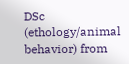DSc (ethology/animal behavior) from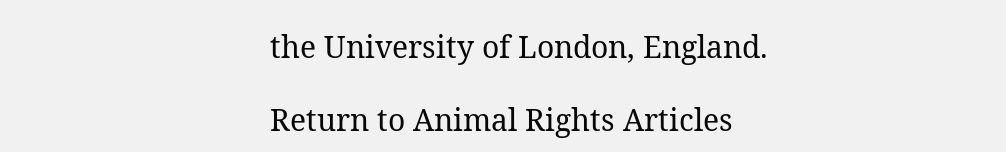the University of London, England.

Return to Animal Rights Articles